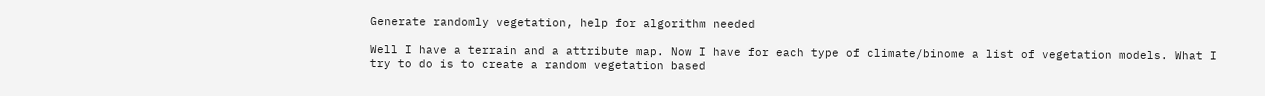Generate randomly vegetation, help for algorithm needed

Well I have a terrain and a attribute map. Now I have for each type of climate/binome a list of vegetation models. What I try to do is to create a random vegetation based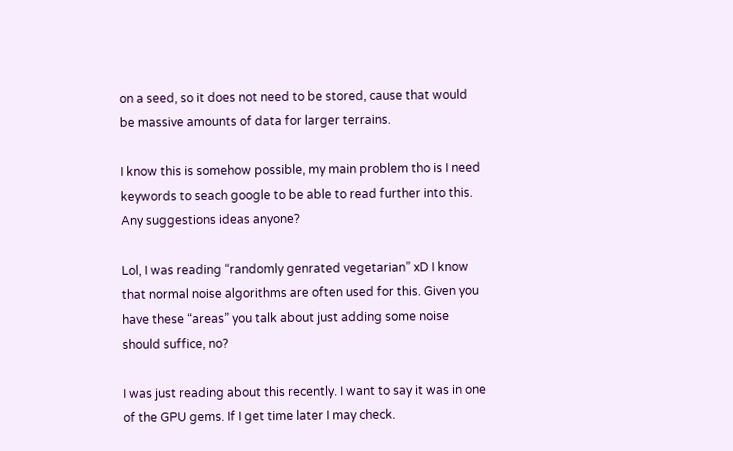on a seed, so it does not need to be stored, cause that would be massive amounts of data for larger terrains.

I know this is somehow possible, my main problem tho is I need keywords to seach google to be able to read further into this. Any suggestions ideas anyone?

Lol, I was reading “randomly genrated vegetarian” xD I know that normal noise algorithms are often used for this. Given you have these “areas” you talk about just adding some noise should suffice, no?

I was just reading about this recently. I want to say it was in one of the GPU gems. If I get time later I may check.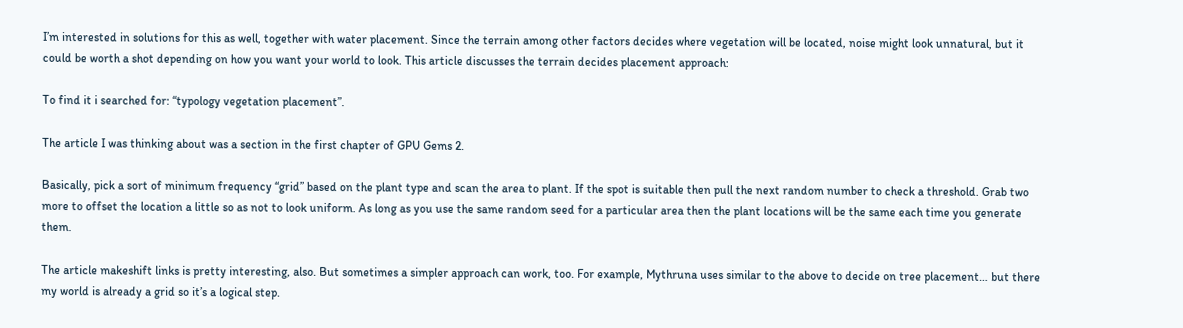I’m interested in solutions for this as well, together with water placement. Since the terrain among other factors decides where vegetation will be located, noise might look unnatural, but it could be worth a shot depending on how you want your world to look. This article discusses the terrain decides placement approach:

To find it i searched for: “typology vegetation placement”.

The article I was thinking about was a section in the first chapter of GPU Gems 2.

Basically, pick a sort of minimum frequency “grid” based on the plant type and scan the area to plant. If the spot is suitable then pull the next random number to check a threshold. Grab two more to offset the location a little so as not to look uniform. As long as you use the same random seed for a particular area then the plant locations will be the same each time you generate them.

The article makeshift links is pretty interesting, also. But sometimes a simpler approach can work, too. For example, Mythruna uses similar to the above to decide on tree placement… but there my world is already a grid so it’s a logical step.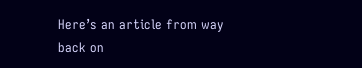Here’s an article from way back on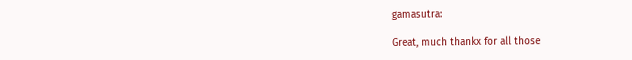gamasutra:

Great, much thankx for all those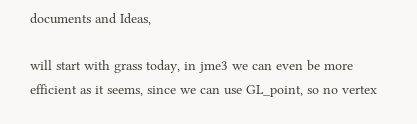documents and Ideas,

will start with grass today, in jme3 we can even be more efficient as it seems, since we can use GL_point, so no vertex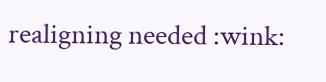realigning needed :wink: